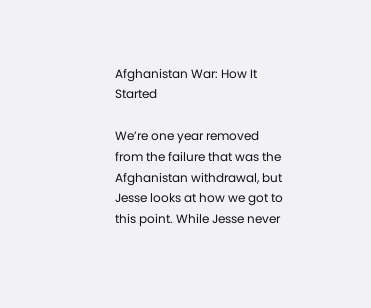Afghanistan War: How It Started

We’re one year removed from the failure that was the Afghanistan withdrawal, but Jesse looks at how we got to this point. While Jesse never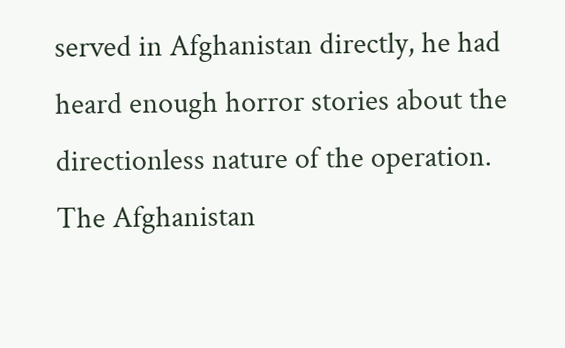served in Afghanistan directly, he had heard enough horror stories about the directionless nature of the operation. The Afghanistan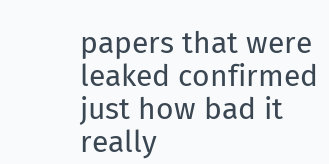papers that were leaked confirmed just how bad it really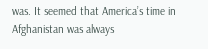was. It seemed that America’s time in Afghanistan was always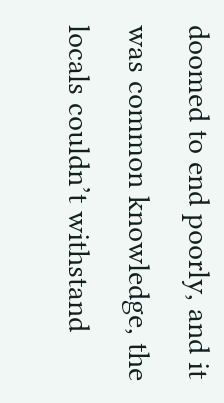doomed to end poorly, and it was common knowledge, the locals couldn’t withstand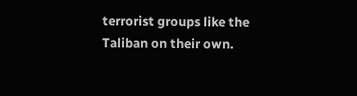terrorist groups like the Taliban on their own.